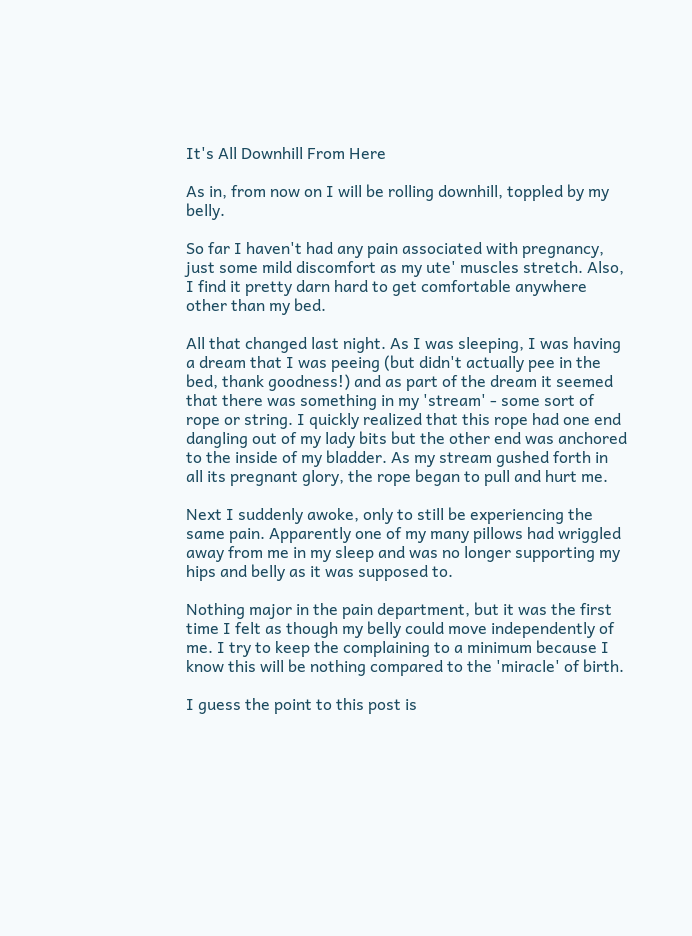It's All Downhill From Here

As in, from now on I will be rolling downhill, toppled by my belly.

So far I haven't had any pain associated with pregnancy, just some mild discomfort as my ute' muscles stretch. Also, I find it pretty darn hard to get comfortable anywhere other than my bed.

All that changed last night. As I was sleeping, I was having a dream that I was peeing (but didn't actually pee in the bed, thank goodness!) and as part of the dream it seemed that there was something in my 'stream' - some sort of rope or string. I quickly realized that this rope had one end dangling out of my lady bits but the other end was anchored to the inside of my bladder. As my stream gushed forth in all its pregnant glory, the rope began to pull and hurt me.

Next I suddenly awoke, only to still be experiencing the same pain. Apparently one of my many pillows had wriggled away from me in my sleep and was no longer supporting my hips and belly as it was supposed to.

Nothing major in the pain department, but it was the first time I felt as though my belly could move independently of me. I try to keep the complaining to a minimum because I know this will be nothing compared to the 'miracle' of birth.

I guess the point to this post is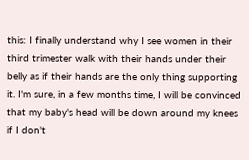this: I finally understand why I see women in their third trimester walk with their hands under their belly as if their hands are the only thing supporting it. I'm sure, in a few months time, I will be convinced that my baby's head will be down around my knees if I don't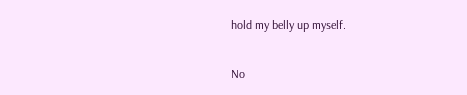hold my belly up myself.

No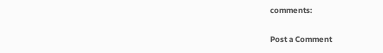comments:

Post a Comment